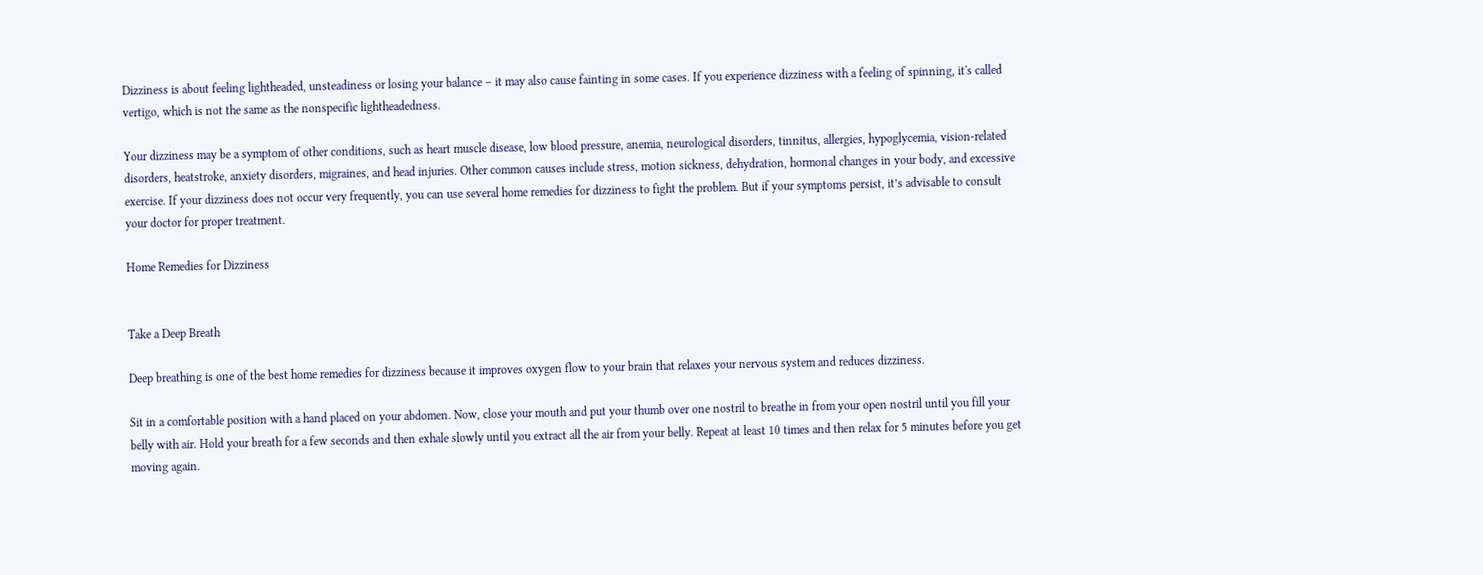Dizziness is about feeling lightheaded, unsteadiness or losing your balance – it may also cause fainting in some cases. If you experience dizziness with a feeling of spinning, it's called vertigo, which is not the same as the nonspecific lightheadedness.

Your dizziness may be a symptom of other conditions, such as heart muscle disease, low blood pressure, anemia, neurological disorders, tinnitus, allergies, hypoglycemia, vision-related disorders, heatstroke, anxiety disorders, migraines, and head injuries. Other common causes include stress, motion sickness, dehydration, hormonal changes in your body, and excessive exercise. If your dizziness does not occur very frequently, you can use several home remedies for dizziness to fight the problem. But if your symptoms persist, it’s advisable to consult your doctor for proper treatment.

Home Remedies for Dizziness


Take a Deep Breath

Deep breathing is one of the best home remedies for dizziness because it improves oxygen flow to your brain that relaxes your nervous system and reduces dizziness.

Sit in a comfortable position with a hand placed on your abdomen. Now, close your mouth and put your thumb over one nostril to breathe in from your open nostril until you fill your belly with air. Hold your breath for a few seconds and then exhale slowly until you extract all the air from your belly. Repeat at least 10 times and then relax for 5 minutes before you get moving again.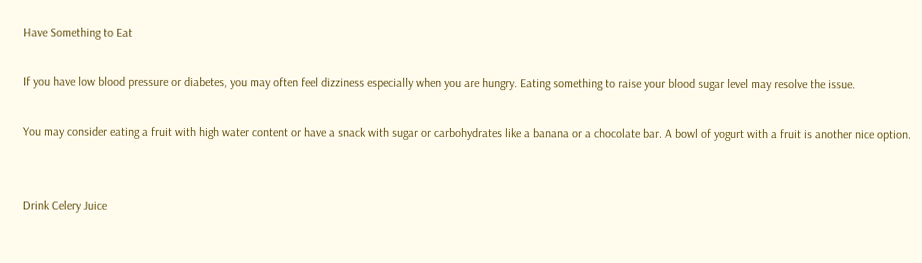Have Something to Eat

If you have low blood pressure or diabetes, you may often feel dizziness especially when you are hungry. Eating something to raise your blood sugar level may resolve the issue.

You may consider eating a fruit with high water content or have a snack with sugar or carbohydrates like a banana or a chocolate bar. A bowl of yogurt with a fruit is another nice option.


Drink Celery Juice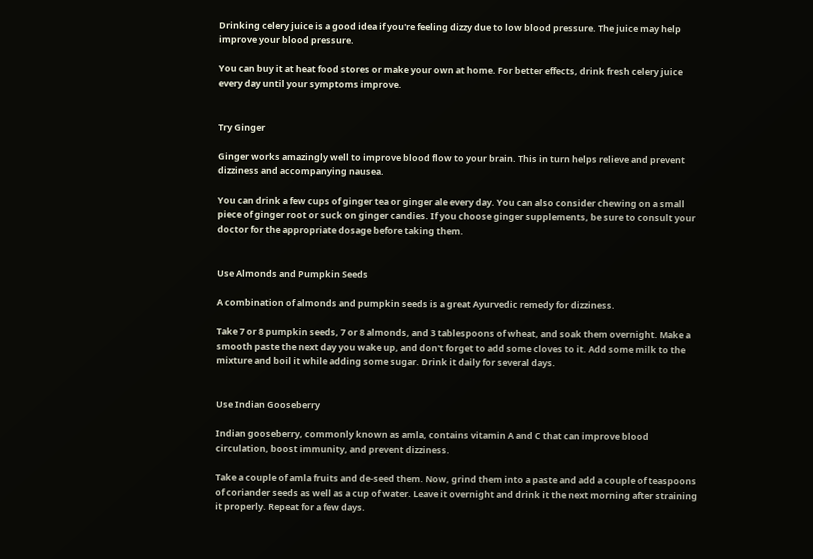Drinking celery juice is a good idea if you're feeling dizzy due to low blood pressure. The juice may help improve your blood pressure.

You can buy it at heat food stores or make your own at home. For better effects, drink fresh celery juice every day until your symptoms improve.


Try Ginger

Ginger works amazingly well to improve blood flow to your brain. This in turn helps relieve and prevent dizziness and accompanying nausea.

You can drink a few cups of ginger tea or ginger ale every day. You can also consider chewing on a small piece of ginger root or suck on ginger candies. If you choose ginger supplements, be sure to consult your doctor for the appropriate dosage before taking them.


Use Almonds and Pumpkin Seeds

A combination of almonds and pumpkin seeds is a great Ayurvedic remedy for dizziness.

Take 7 or 8 pumpkin seeds, 7 or 8 almonds, and 3 tablespoons of wheat, and soak them overnight. Make a smooth paste the next day you wake up, and don't forget to add some cloves to it. Add some milk to the mixture and boil it while adding some sugar. Drink it daily for several days.


Use Indian Gooseberry

Indian gooseberry, commonly known as amla, contains vitamin A and C that can improve blood circulation, boost immunity, and prevent dizziness.

Take a couple of amla fruits and de-seed them. Now, grind them into a paste and add a couple of teaspoons of coriander seeds as well as a cup of water. Leave it overnight and drink it the next morning after straining it properly. Repeat for a few days.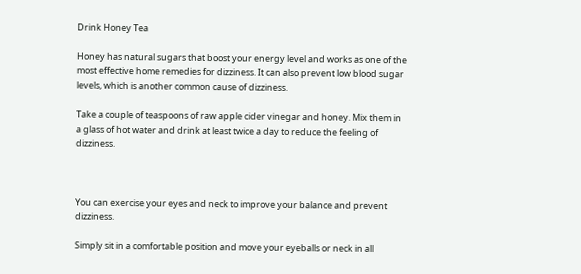Drink Honey Tea

Honey has natural sugars that boost your energy level and works as one of the most effective home remedies for dizziness. It can also prevent low blood sugar levels, which is another common cause of dizziness.

Take a couple of teaspoons of raw apple cider vinegar and honey. Mix them in a glass of hot water and drink at least twice a day to reduce the feeling of dizziness.



You can exercise your eyes and neck to improve your balance and prevent dizziness.

Simply sit in a comfortable position and move your eyeballs or neck in all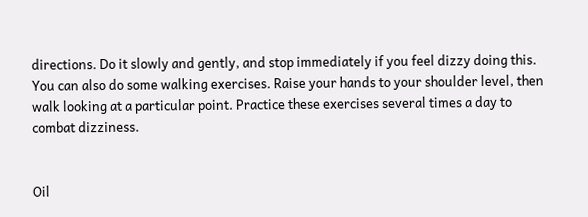directions. Do it slowly and gently, and stop immediately if you feel dizzy doing this. You can also do some walking exercises. Raise your hands to your shoulder level, then walk looking at a particular point. Practice these exercises several times a day to combat dizziness.


Oil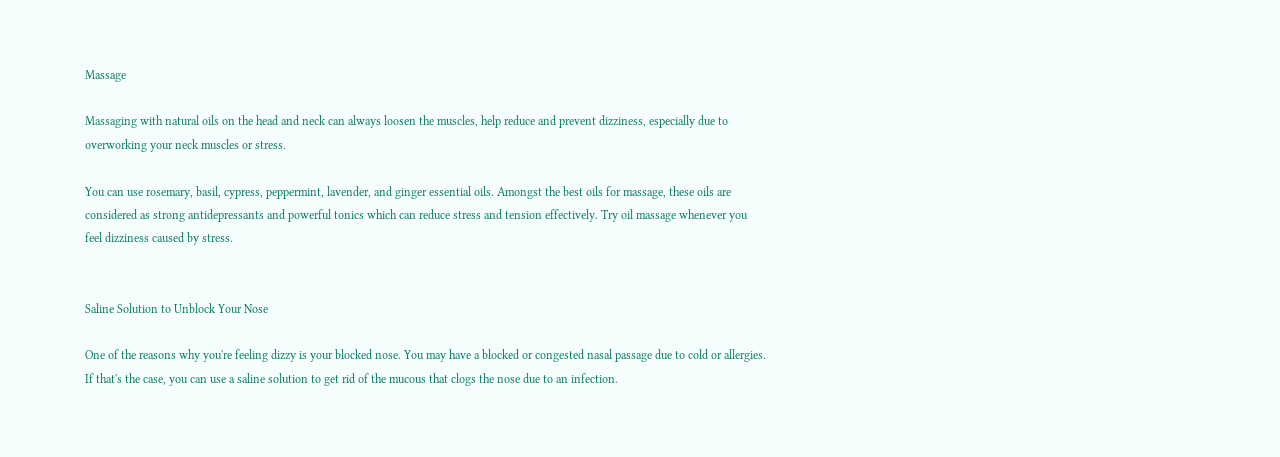Massage

Massaging with natural oils on the head and neck can always loosen the muscles, help reduce and prevent dizziness, especially due to overworking your neck muscles or stress.

You can use rosemary, basil, cypress, peppermint, lavender, and ginger essential oils. Amongst the best oils for massage, these oils are considered as strong antidepressants and powerful tonics which can reduce stress and tension effectively. Try oil massage whenever you feel dizziness caused by stress.


Saline Solution to Unblock Your Nose

One of the reasons why you're feeling dizzy is your blocked nose. You may have a blocked or congested nasal passage due to cold or allergies. If that's the case, you can use a saline solution to get rid of the mucous that clogs the nose due to an infection.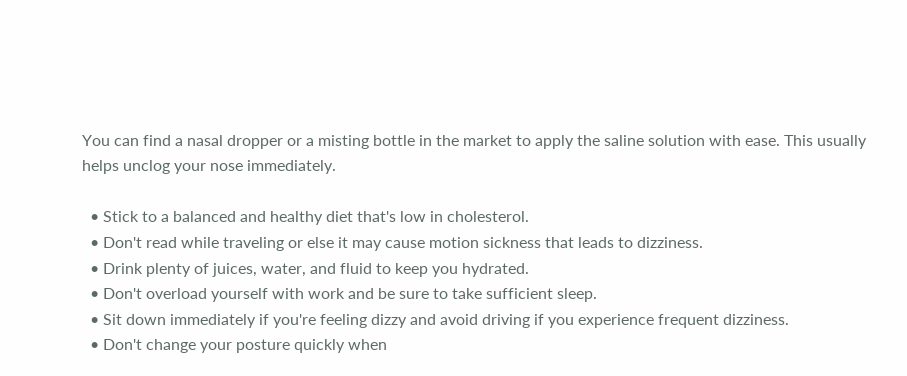You can find a nasal dropper or a misting bottle in the market to apply the saline solution with ease. This usually helps unclog your nose immediately.

  • Stick to a balanced and healthy diet that's low in cholesterol.
  • Don't read while traveling or else it may cause motion sickness that leads to dizziness.
  • Drink plenty of juices, water, and fluid to keep you hydrated.
  • Don't overload yourself with work and be sure to take sufficient sleep.
  • Sit down immediately if you're feeling dizzy and avoid driving if you experience frequent dizziness.
  • Don't change your posture quickly when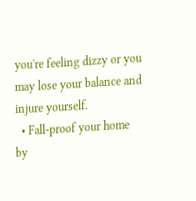you're feeling dizzy or you may lose your balance and injure yourself.
  • Fall-proof your home by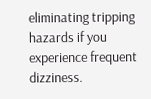eliminating tripping hazards if you experience frequent dizziness.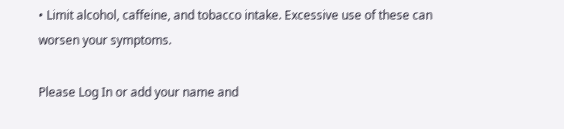• Limit alcohol, caffeine, and tobacco intake. Excessive use of these can worsen your symptoms.

Please Log In or add your name and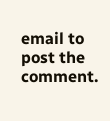email to post the comment.